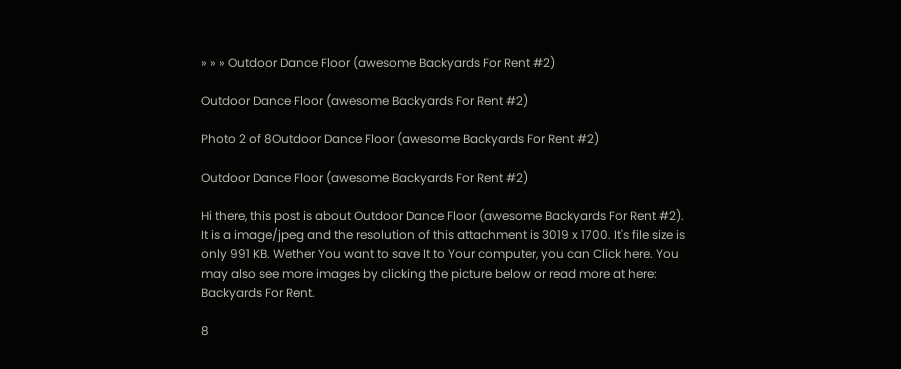» » » Outdoor Dance Floor (awesome Backyards For Rent #2)

Outdoor Dance Floor (awesome Backyards For Rent #2)

Photo 2 of 8Outdoor Dance Floor (awesome Backyards For Rent #2)

Outdoor Dance Floor (awesome Backyards For Rent #2)

Hi there, this post is about Outdoor Dance Floor (awesome Backyards For Rent #2). It is a image/jpeg and the resolution of this attachment is 3019 x 1700. It's file size is only 991 KB. Wether You want to save It to Your computer, you can Click here. You may also see more images by clicking the picture below or read more at here: Backyards For Rent.

8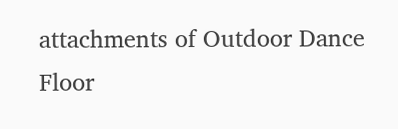attachments of Outdoor Dance Floor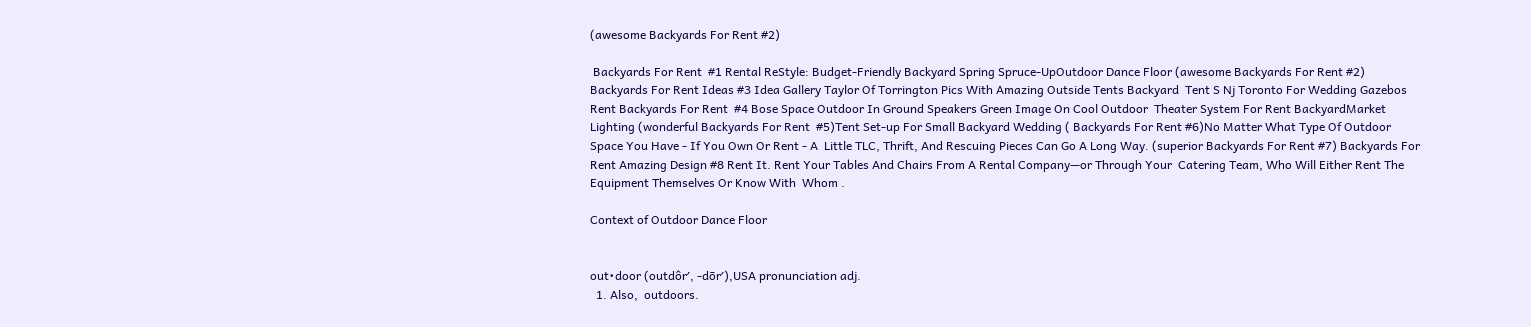(awesome Backyards For Rent #2)

 Backyards For Rent  #1 Rental ReStyle: Budget-Friendly Backyard Spring Spruce-UpOutdoor Dance Floor (awesome Backyards For Rent #2) Backyards For Rent Ideas #3 Idea Gallery Taylor Of Torrington Pics With Amazing Outside Tents Backyard  Tent S Nj Toronto For Wedding Gazebos Rent Backyards For Rent  #4 Bose Space Outdoor In Ground Speakers Green Image On Cool Outdoor  Theater System For Rent BackyardMarket Lighting (wonderful Backyards For Rent  #5)Tent Set-up For Small Backyard Wedding ( Backyards For Rent #6)No Matter What Type Of Outdoor Space You Have - If You Own Or Rent - A  Little TLC, Thrift, And Rescuing Pieces Can Go A Long Way. (superior Backyards For Rent #7) Backyards For Rent Amazing Design #8 Rent It. Rent Your Tables And Chairs From A Rental Company—or Through Your  Catering Team, Who Will Either Rent The Equipment Themselves Or Know With  Whom .

Context of Outdoor Dance Floor


out•door (outdôr′, -dōr′),USA pronunciation adj.
  1. Also,  outdoors.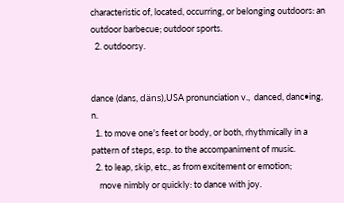characteristic of, located, occurring, or belonging outdoors: an outdoor barbecue; outdoor sports.
  2. outdoorsy.


dance (dans, däns),USA pronunciation v.,  danced, danc•ing, n.
  1. to move one's feet or body, or both, rhythmically in a pattern of steps, esp. to the accompaniment of music.
  2. to leap, skip, etc., as from excitement or emotion;
    move nimbly or quickly: to dance with joy.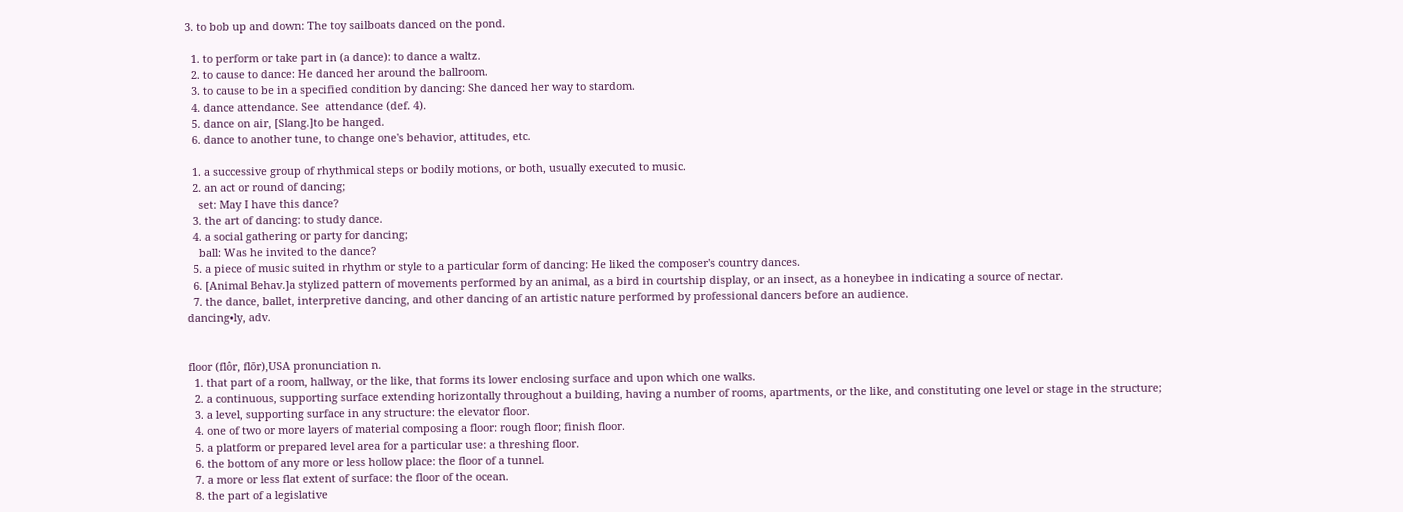3. to bob up and down: The toy sailboats danced on the pond.

  1. to perform or take part in (a dance): to dance a waltz.
  2. to cause to dance: He danced her around the ballroom.
  3. to cause to be in a specified condition by dancing: She danced her way to stardom.
  4. dance attendance. See  attendance (def. 4).
  5. dance on air, [Slang.]to be hanged.
  6. dance to another tune, to change one's behavior, attitudes, etc.

  1. a successive group of rhythmical steps or bodily motions, or both, usually executed to music.
  2. an act or round of dancing;
    set: May I have this dance?
  3. the art of dancing: to study dance.
  4. a social gathering or party for dancing;
    ball: Was he invited to the dance?
  5. a piece of music suited in rhythm or style to a particular form of dancing: He liked the composer's country dances.
  6. [Animal Behav.]a stylized pattern of movements performed by an animal, as a bird in courtship display, or an insect, as a honeybee in indicating a source of nectar.
  7. the dance, ballet, interpretive dancing, and other dancing of an artistic nature performed by professional dancers before an audience.
dancing•ly, adv.


floor (flôr, flōr),USA pronunciation n.
  1. that part of a room, hallway, or the like, that forms its lower enclosing surface and upon which one walks.
  2. a continuous, supporting surface extending horizontally throughout a building, having a number of rooms, apartments, or the like, and constituting one level or stage in the structure;
  3. a level, supporting surface in any structure: the elevator floor.
  4. one of two or more layers of material composing a floor: rough floor; finish floor.
  5. a platform or prepared level area for a particular use: a threshing floor.
  6. the bottom of any more or less hollow place: the floor of a tunnel.
  7. a more or less flat extent of surface: the floor of the ocean.
  8. the part of a legislative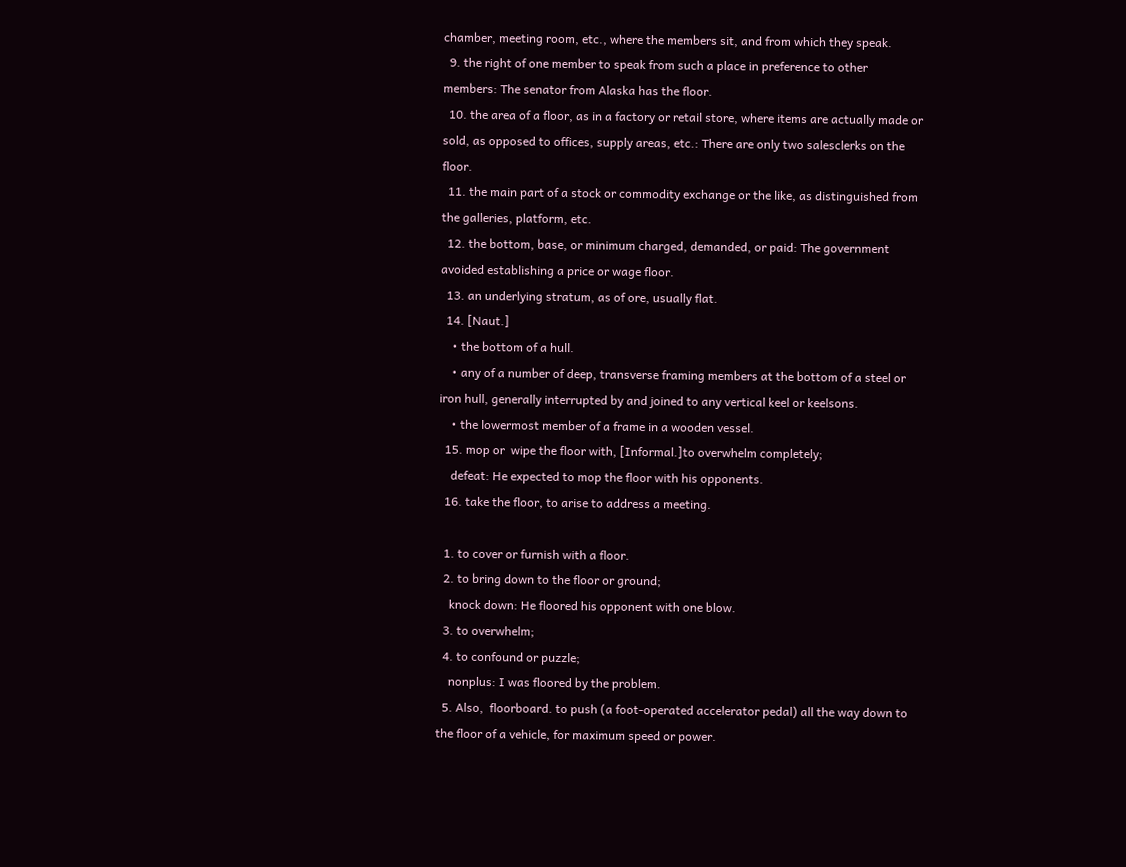chamber, meeting room, etc., where the members sit, and from which they speak.
  9. the right of one member to speak from such a place in preference to other members: The senator from Alaska has the floor.
  10. the area of a floor, as in a factory or retail store, where items are actually made or sold, as opposed to offices, supply areas, etc.: There are only two salesclerks on the floor.
  11. the main part of a stock or commodity exchange or the like, as distinguished from the galleries, platform, etc.
  12. the bottom, base, or minimum charged, demanded, or paid: The government avoided establishing a price or wage floor.
  13. an underlying stratum, as of ore, usually flat.
  14. [Naut.]
    • the bottom of a hull.
    • any of a number of deep, transverse framing members at the bottom of a steel or iron hull, generally interrupted by and joined to any vertical keel or keelsons.
    • the lowermost member of a frame in a wooden vessel.
  15. mop or  wipe the floor with, [Informal.]to overwhelm completely;
    defeat: He expected to mop the floor with his opponents.
  16. take the floor, to arise to address a meeting.

  1. to cover or furnish with a floor.
  2. to bring down to the floor or ground;
    knock down: He floored his opponent with one blow.
  3. to overwhelm;
  4. to confound or puzzle;
    nonplus: I was floored by the problem.
  5. Also,  floorboard. to push (a foot-operated accelerator pedal) all the way down to the floor of a vehicle, for maximum speed or power.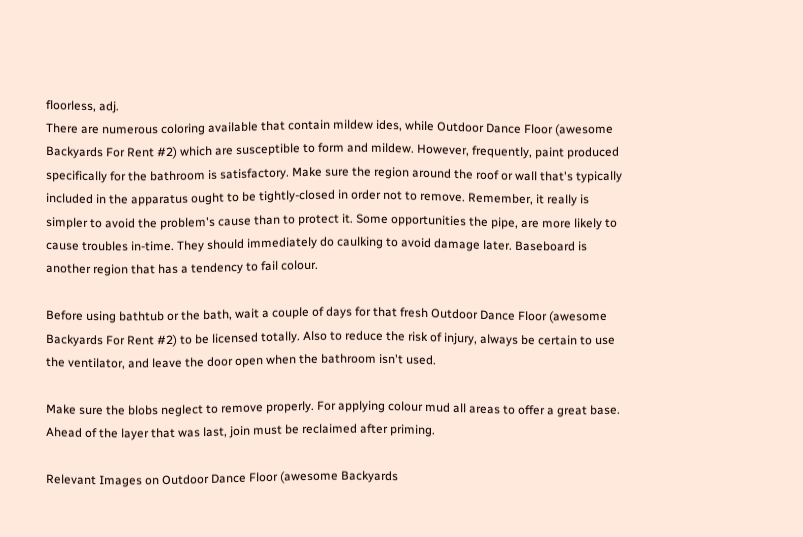floorless, adj.
There are numerous coloring available that contain mildew ides, while Outdoor Dance Floor (awesome Backyards For Rent #2) which are susceptible to form and mildew. However, frequently, paint produced specifically for the bathroom is satisfactory. Make sure the region around the roof or wall that's typically included in the apparatus ought to be tightly-closed in order not to remove. Remember, it really is simpler to avoid the problem's cause than to protect it. Some opportunities the pipe, are more likely to cause troubles in-time. They should immediately do caulking to avoid damage later. Baseboard is another region that has a tendency to fail colour.

Before using bathtub or the bath, wait a couple of days for that fresh Outdoor Dance Floor (awesome Backyards For Rent #2) to be licensed totally. Also to reduce the risk of injury, always be certain to use the ventilator, and leave the door open when the bathroom isn't used.

Make sure the blobs neglect to remove properly. For applying colour mud all areas to offer a great base. Ahead of the layer that was last, join must be reclaimed after priming.

Relevant Images on Outdoor Dance Floor (awesome Backyards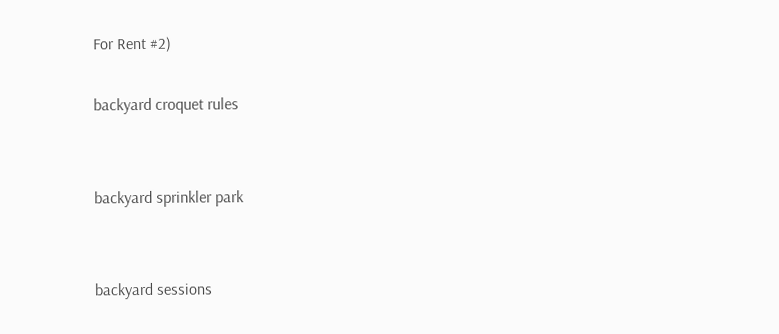For Rent #2)

backyard croquet rules


backyard sprinkler park


backyard sessions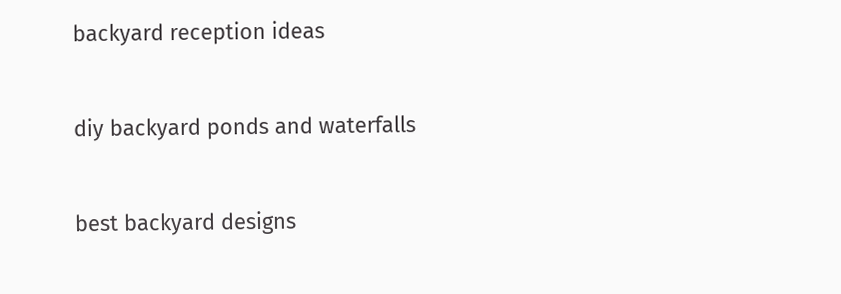backyard reception ideas


diy backyard ponds and waterfalls


best backyard designs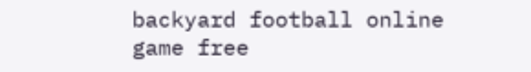backyard football online game free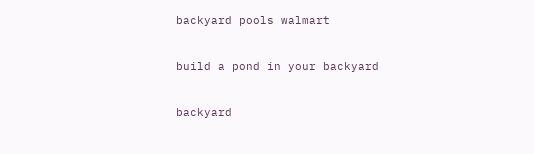backyard pools walmart


build a pond in your backyard


backyard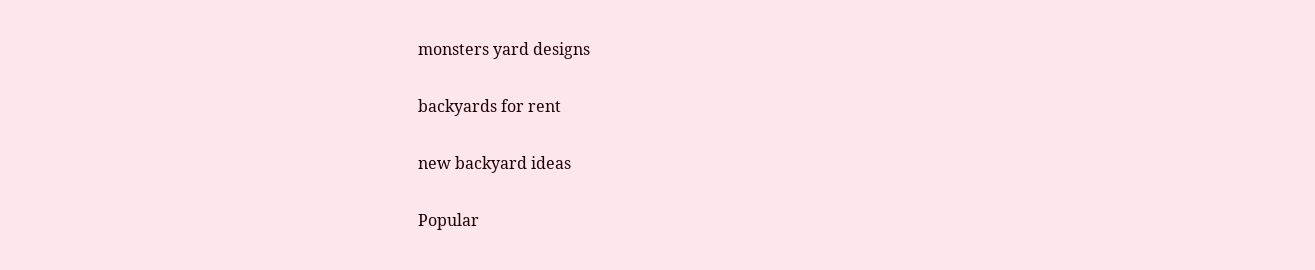monsters yard designs


backyards for rent


new backyard ideas


Popular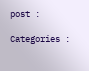post :

Categories :